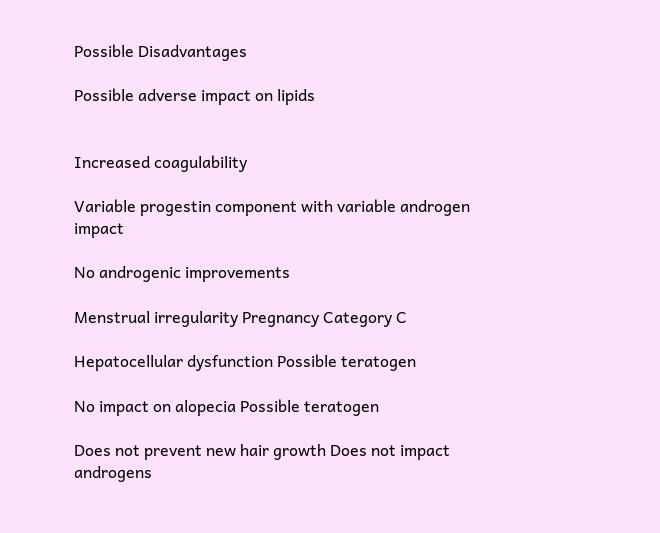Possible Disadvantages

Possible adverse impact on lipids


Increased coagulability

Variable progestin component with variable androgen impact

No androgenic improvements

Menstrual irregularity Pregnancy Category C

Hepatocellular dysfunction Possible teratogen

No impact on alopecia Possible teratogen

Does not prevent new hair growth Does not impact androgens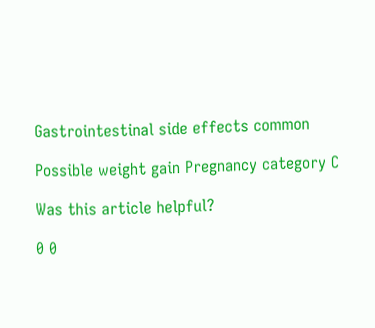Gastrointestinal side effects common

Possible weight gain Pregnancy category C

Was this article helpful?

0 0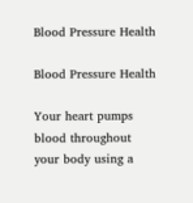Blood Pressure Health

Blood Pressure Health

Your heart pumps blood throughout your body using a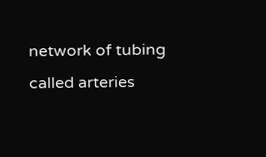network of tubing called arteries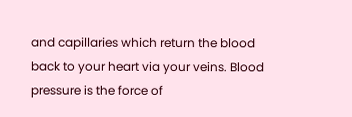and capillaries which return the blood back to your heart via your veins. Blood pressure is the force of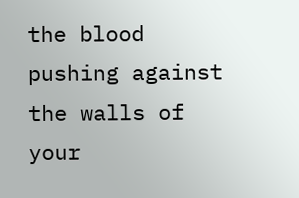the blood pushing against the walls of your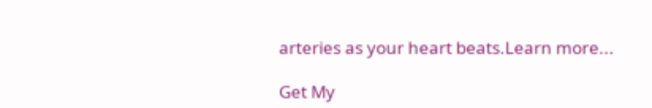arteries as your heart beats.Learn more...

Get My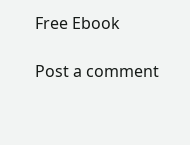Free Ebook

Post a comment